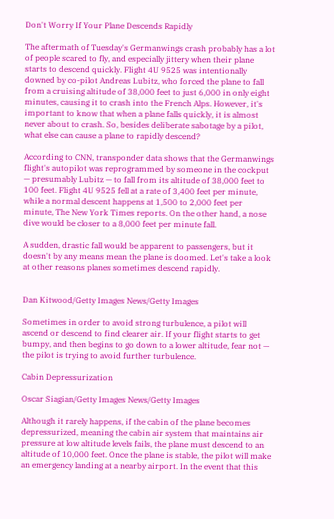Don't Worry If Your Plane Descends Rapidly

The aftermath of Tuesday's Germanwings crash probably has a lot of people scared to fly, and especially jittery when their plane starts to descend quickly. Flight 4U 9525 was intentionally downed by co-pilot Andreas Lubitz, who forced the plane to fall from a cruising altitude of 38,000 feet to just 6,000 in only eight minutes, causing it to crash into the French Alps. However, it's important to know that when a plane falls quickly, it is almost never about to crash. So, besides deliberate sabotage by a pilot, what else can cause a plane to rapidly descend?

According to CNN, transponder data shows that the Germanwings flight's autopilot was reprogrammed by someone in the cockput — presumably Lubitz — to fall from its altitude of 38,000 feet to 100 feet. Flight 4U 9525 fell at a rate of 3,400 feet per minute, while a normal descent happens at 1,500 to 2,000 feet per minute, The New York Times reports. On the other hand, a nose dive would be closer to a 8,000 feet per minute fall.

A sudden, drastic fall would be apparent to passengers, but it doesn't by any means mean the plane is doomed. Let's take a look at other reasons planes sometimes descend rapidly.


Dan Kitwood/Getty Images News/Getty Images

Sometimes in order to avoid strong turbulence, a pilot will ascend or descend to find clearer air. If your flight starts to get bumpy, and then begins to go down to a lower altitude, fear not — the pilot is trying to avoid further turbulence.

Cabin Depressurization

Oscar Siagian/Getty Images News/Getty Images

Although it rarely happens, if the cabin of the plane becomes depressurized, meaning the cabin air system that maintains air pressure at low altitude levels fails, the plane must descend to an altitude of 10,000 feet. Once the plane is stable, the pilot will make an emergency landing at a nearby airport. In the event that this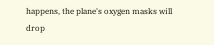happens, the plane's oxygen masks will drop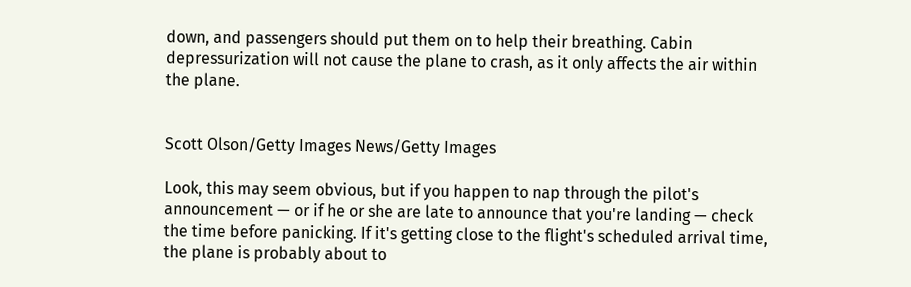down, and passengers should put them on to help their breathing. Cabin depressurization will not cause the plane to crash, as it only affects the air within the plane.


Scott Olson/Getty Images News/Getty Images

Look, this may seem obvious, but if you happen to nap through the pilot's announcement — or if he or she are late to announce that you're landing — check the time before panicking. If it's getting close to the flight's scheduled arrival time, the plane is probably about to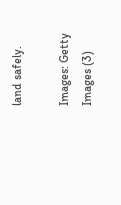land safely.

Images: Getty Images (3)